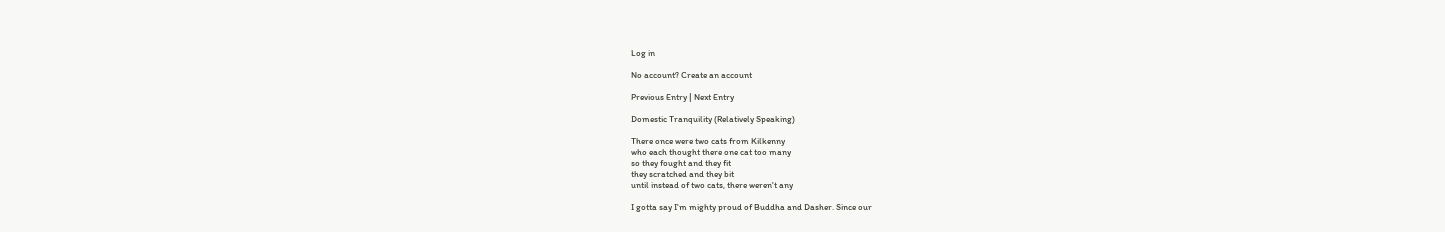Log in

No account? Create an account

Previous Entry | Next Entry

Domestic Tranquility (Relatively Speaking)

There once were two cats from Kilkenny
who each thought there one cat too many
so they fought and they fit
they scratched and they bit
until instead of two cats, there weren't any

I gotta say I'm mighty proud of Buddha and Dasher. Since our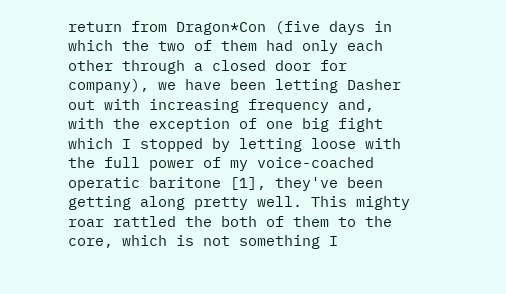return from Dragon*Con (five days in which the two of them had only each other through a closed door for company), we have been letting Dasher out with increasing frequency and, with the exception of one big fight which I stopped by letting loose with the full power of my voice-coached operatic baritone [1], they've been getting along pretty well. This mighty roar rattled the both of them to the core, which is not something I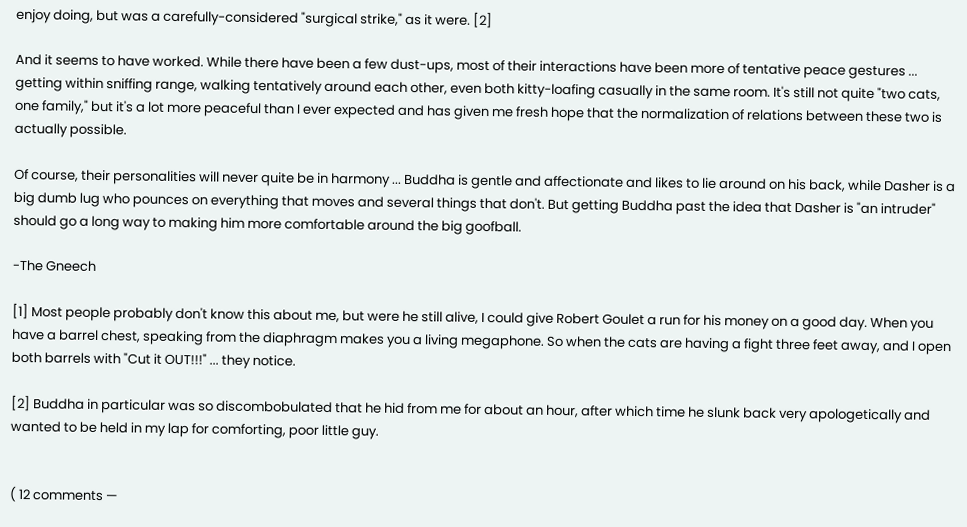enjoy doing, but was a carefully-considered "surgical strike," as it were. [2]

And it seems to have worked. While there have been a few dust-ups, most of their interactions have been more of tentative peace gestures ... getting within sniffing range, walking tentatively around each other, even both kitty-loafing casually in the same room. It's still not quite "two cats, one family," but it's a lot more peaceful than I ever expected and has given me fresh hope that the normalization of relations between these two is actually possible.

Of course, their personalities will never quite be in harmony ... Buddha is gentle and affectionate and likes to lie around on his back, while Dasher is a big dumb lug who pounces on everything that moves and several things that don't. But getting Buddha past the idea that Dasher is "an intruder" should go a long way to making him more comfortable around the big goofball.

-The Gneech

[1] Most people probably don't know this about me, but were he still alive, I could give Robert Goulet a run for his money on a good day. When you have a barrel chest, speaking from the diaphragm makes you a living megaphone. So when the cats are having a fight three feet away, and I open both barrels with "Cut it OUT!!!" ... they notice.

[2] Buddha in particular was so discombobulated that he hid from me for about an hour, after which time he slunk back very apologetically and wanted to be held in my lap for comforting, poor little guy.


( 12 comments —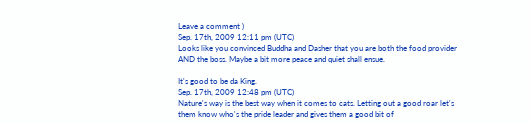Leave a comment )
Sep. 17th, 2009 12:11 pm (UTC)
Looks like you convinced Buddha and Dasher that you are both the food provider AND the boss. Maybe a bit more peace and quiet shall ensue.

It's good to be da King.
Sep. 17th, 2009 12:48 pm (UTC)
Nature's way is the best way when it comes to cats. Letting out a good roar let's them know who's the pride leader and gives them a good bit of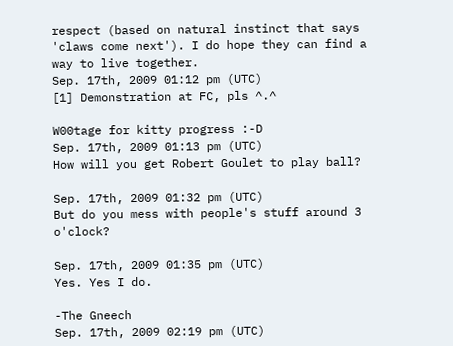respect (based on natural instinct that says 'claws come next'). I do hope they can find a way to live together.
Sep. 17th, 2009 01:12 pm (UTC)
[1] Demonstration at FC, pls ^.^

W00tage for kitty progress :-D
Sep. 17th, 2009 01:13 pm (UTC)
How will you get Robert Goulet to play ball?

Sep. 17th, 2009 01:32 pm (UTC)
But do you mess with people's stuff around 3 o'clock?

Sep. 17th, 2009 01:35 pm (UTC)
Yes. Yes I do.

-The Gneech
Sep. 17th, 2009 02:19 pm (UTC)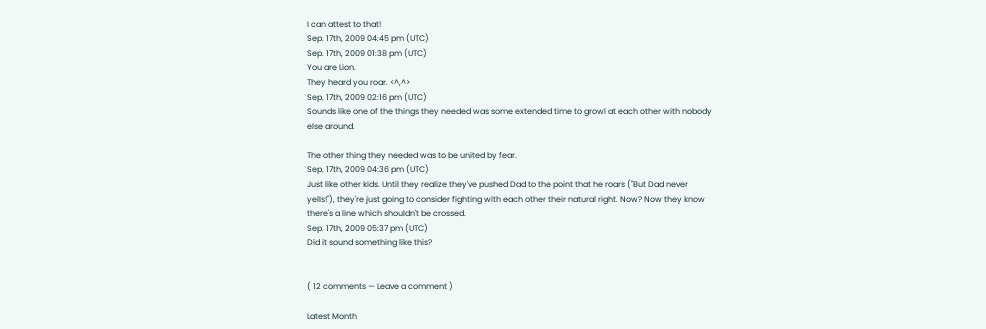I can attest to that!
Sep. 17th, 2009 04:45 pm (UTC)
Sep. 17th, 2009 01:38 pm (UTC)
You are Lion.
They heard you roar. <^,^>
Sep. 17th, 2009 02:16 pm (UTC)
Sounds like one of the things they needed was some extended time to growl at each other with nobody else around.

The other thing they needed was to be united by fear.
Sep. 17th, 2009 04:36 pm (UTC)
Just like other kids. Until they realize they've pushed Dad to the point that he roars ("But Dad never yells!"), they're just going to consider fighting with each other their natural right. Now? Now they know there's a line which shouldn't be crossed.
Sep. 17th, 2009 05:37 pm (UTC)
Did it sound something like this?


( 12 comments — Leave a comment )

Latest Month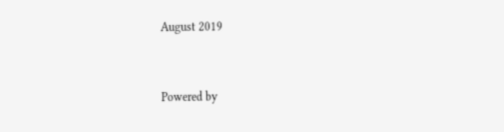August 2019


Powered by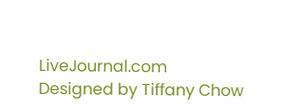LiveJournal.com
Designed by Tiffany Chow